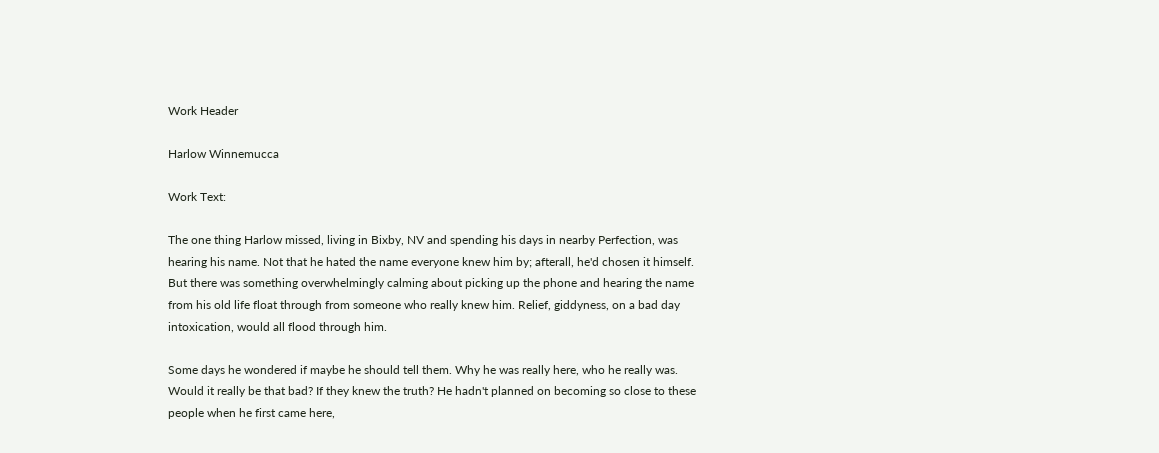Work Header

Harlow Winnemucca

Work Text:

The one thing Harlow missed, living in Bixby, NV and spending his days in nearby Perfection, was hearing his name. Not that he hated the name everyone knew him by; afterall, he'd chosen it himself. But there was something overwhelmingly calming about picking up the phone and hearing the name from his old life float through from someone who really knew him. Relief, giddyness, on a bad day intoxication, would all flood through him.

Some days he wondered if maybe he should tell them. Why he was really here, who he really was. Would it really be that bad? If they knew the truth? He hadn't planned on becoming so close to these people when he first came here,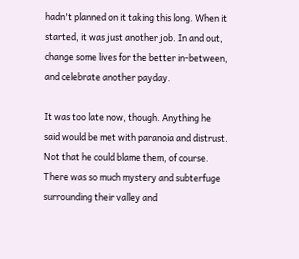hadn't planned on it taking this long. When it started, it was just another job. In and out, change some lives for the better in-between, and celebrate another payday.

It was too late now, though. Anything he said would be met with paranoia and distrust. Not that he could blame them, of course. There was so much mystery and subterfuge surrounding their valley and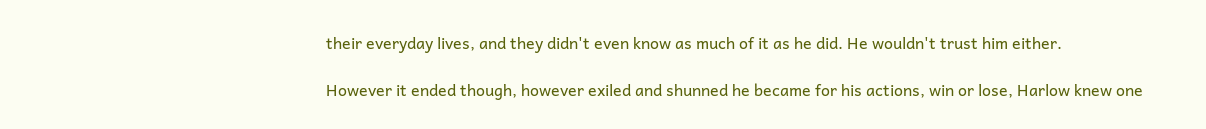their everyday lives, and they didn't even know as much of it as he did. He wouldn't trust him either.

However it ended though, however exiled and shunned he became for his actions, win or lose, Harlow knew one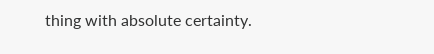thing with absolute certainty.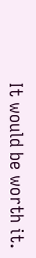It would be worth it.